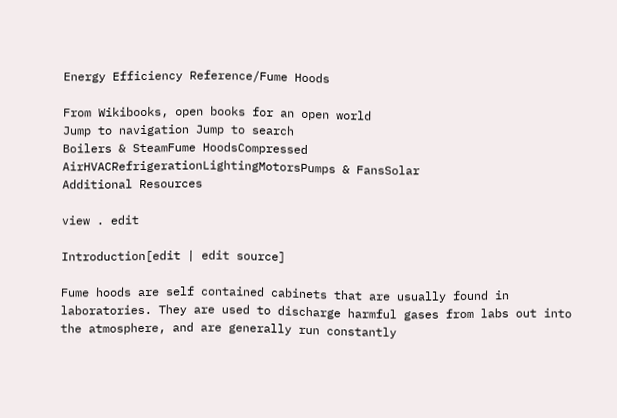Energy Efficiency Reference/Fume Hoods

From Wikibooks, open books for an open world
Jump to navigation Jump to search
Boilers & SteamFume HoodsCompressed AirHVACRefrigerationLightingMotorsPumps & FansSolar
Additional Resources

view . edit

Introduction[edit | edit source]

Fume hoods are self contained cabinets that are usually found in laboratories. They are used to discharge harmful gases from labs out into the atmosphere, and are generally run constantly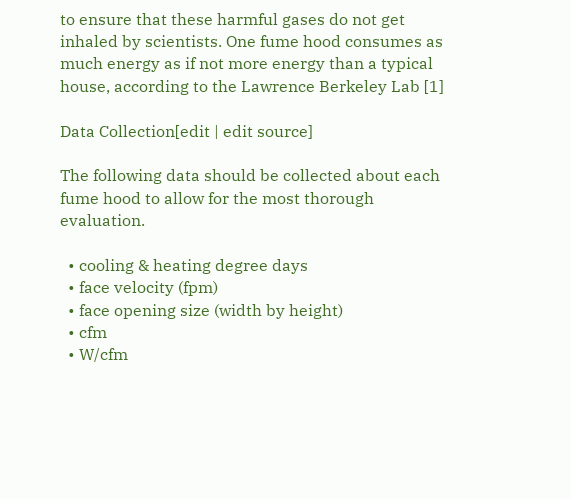to ensure that these harmful gases do not get inhaled by scientists. One fume hood consumes as much energy as if not more energy than a typical house, according to the Lawrence Berkeley Lab [1]

Data Collection[edit | edit source]

The following data should be collected about each fume hood to allow for the most thorough evaluation.

  • cooling & heating degree days
  • face velocity (fpm)
  • face opening size (width by height)
  • cfm
  • W/cfm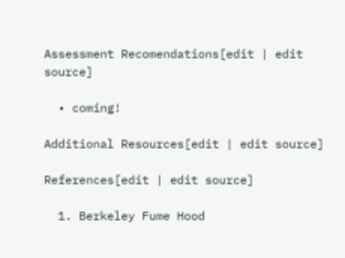Assessment Recomendations[edit | edit source]

  • coming!

Additional Resources[edit | edit source]

References[edit | edit source]

  1. Berkeley Fume Hood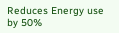Reduces Energy use by 50%